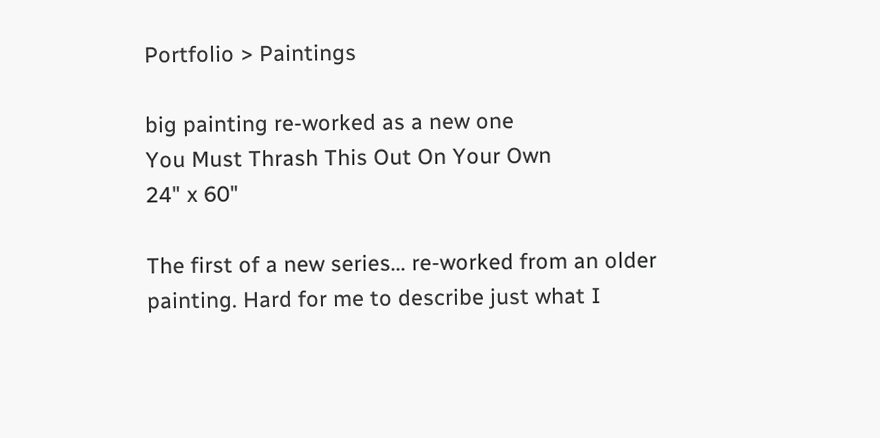Portfolio > Paintings

big painting re-worked as a new one
You Must Thrash This Out On Your Own
24" x 60"

The first of a new series... re-worked from an older painting. Hard for me to describe just what I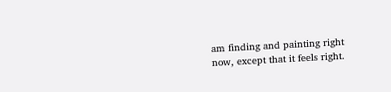am finding and painting right now, except that it feels right.